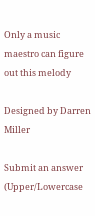Only a music maestro can figure out this melody

Designed by Darren Miller

Submit an answer (Upper/Lowercase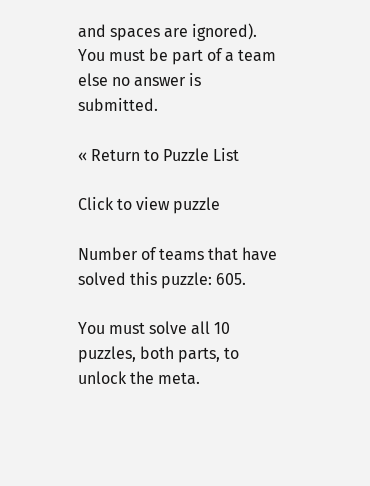and spaces are ignored).
You must be part of a team else no answer is submitted.

« Return to Puzzle List

Click to view puzzle

Number of teams that have solved this puzzle: 605.

You must solve all 10 puzzles, both parts, to unlock the meta.